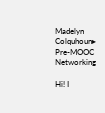Madelyn Colquhoun▸ Pre-MOOC Networking

Hi! I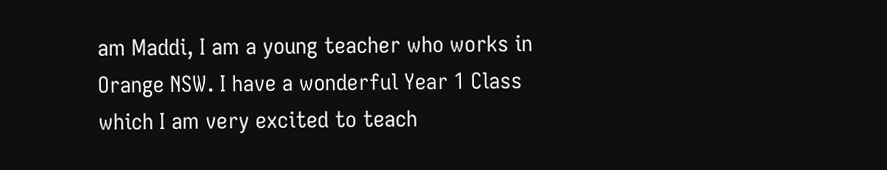am Maddi, I am a young teacher who works in Orange NSW. I have a wonderful Year 1 Class which I am very excited to teach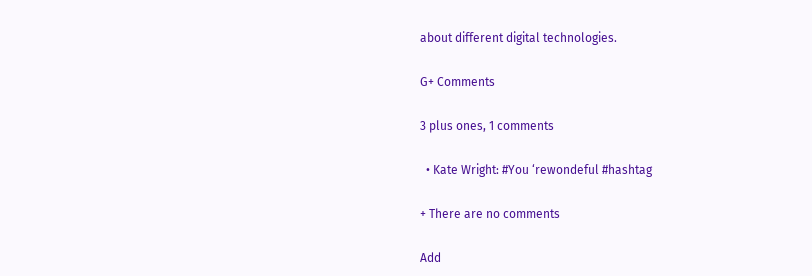about different digital technologies.

G+ Comments

3 plus ones, 1 comments

  • Kate Wright: #You ‘rewondeful #hashtag

+ There are no comments

Add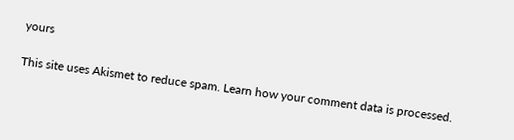yours

This site uses Akismet to reduce spam. Learn how your comment data is processed.